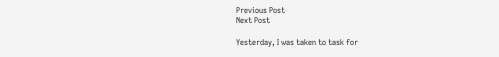Previous Post
Next Post

Yesterday, I was taken to task for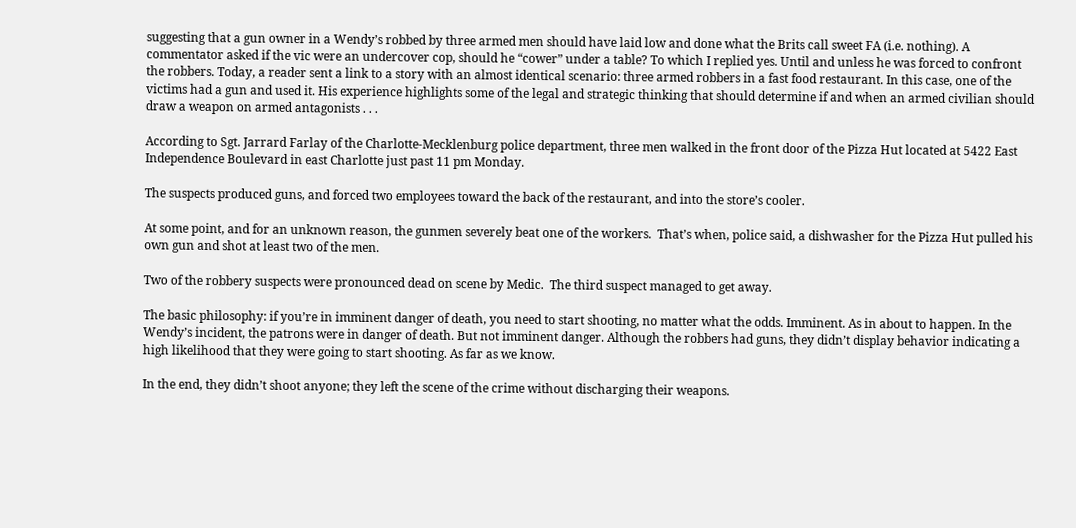suggesting that a gun owner in a Wendy’s robbed by three armed men should have laid low and done what the Brits call sweet FA (i.e. nothing). A commentator asked if the vic were an undercover cop, should he “cower” under a table? To which I replied yes. Until and unless he was forced to confront the robbers. Today, a reader sent a link to a story with an almost identical scenario: three armed robbers in a fast food restaurant. In this case, one of the victims had a gun and used it. His experience highlights some of the legal and strategic thinking that should determine if and when an armed civilian should draw a weapon on armed antagonists . . .

According to Sgt. Jarrard Farlay of the Charlotte-Mecklenburg police department, three men walked in the front door of the Pizza Hut located at 5422 East Independence Boulevard in east Charlotte just past 11 pm Monday.

The suspects produced guns, and forced two employees toward the back of the restaurant, and into the store’s cooler.

At some point, and for an unknown reason, the gunmen severely beat one of the workers.  That’s when, police said, a dishwasher for the Pizza Hut pulled his own gun and shot at least two of the men.

Two of the robbery suspects were pronounced dead on scene by Medic.  The third suspect managed to get away.

The basic philosophy: if you’re in imminent danger of death, you need to start shooting, no matter what the odds. Imminent. As in about to happen. In the Wendy’s incident, the patrons were in danger of death. But not imminent danger. Although the robbers had guns, they didn’t display behavior indicating a high likelihood that they were going to start shooting. As far as we know.

In the end, they didn’t shoot anyone; they left the scene of the crime without discharging their weapons.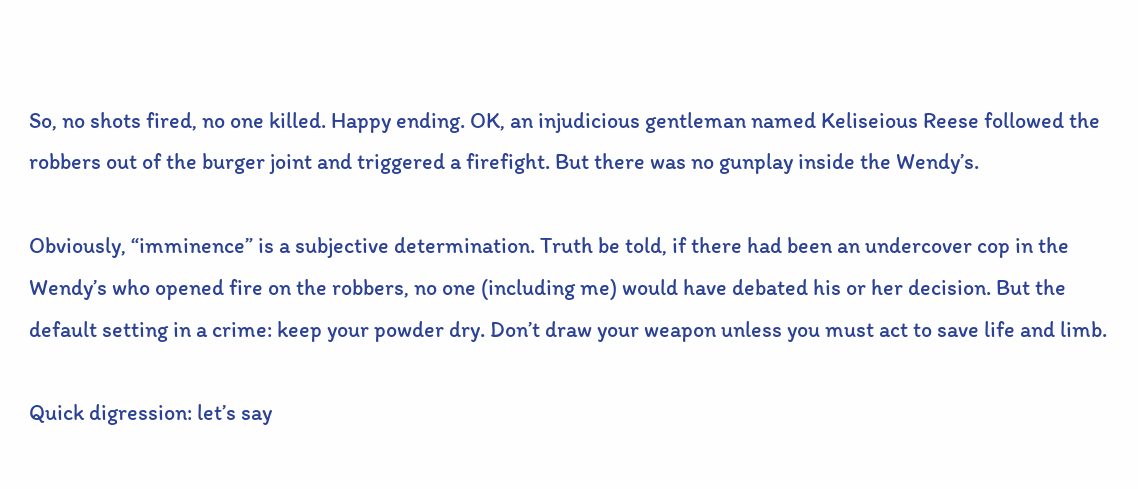So, no shots fired, no one killed. Happy ending. OK, an injudicious gentleman named Keliseious Reese followed the robbers out of the burger joint and triggered a firefight. But there was no gunplay inside the Wendy’s.

Obviously, “imminence” is a subjective determination. Truth be told, if there had been an undercover cop in the Wendy’s who opened fire on the robbers, no one (including me) would have debated his or her decision. But the default setting in a crime: keep your powder dry. Don’t draw your weapon unless you must act to save life and limb.

Quick digression: let’s say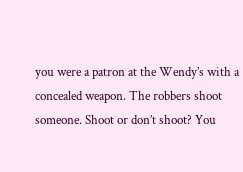you were a patron at the Wendy’s with a concealed weapon. The robbers shoot someone. Shoot or don’t shoot? You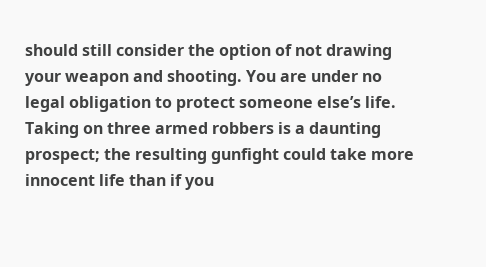should still consider the option of not drawing your weapon and shooting. You are under no legal obligation to protect someone else’s life. Taking on three armed robbers is a daunting prospect; the resulting gunfight could take more innocent life than if you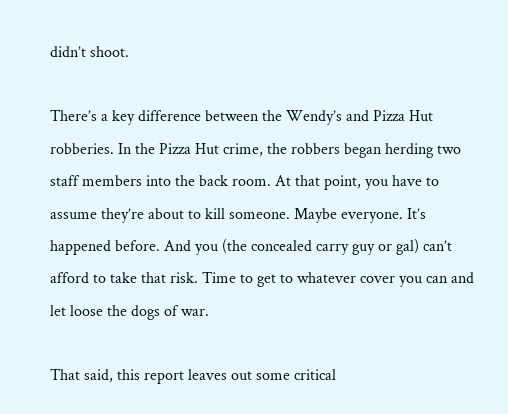didn’t shoot.

There’s a key difference between the Wendy’s and Pizza Hut robberies. In the Pizza Hut crime, the robbers began herding two staff members into the back room. At that point, you have to assume they’re about to kill someone. Maybe everyone. It’s happened before. And you (the concealed carry guy or gal) can’t afford to take that risk. Time to get to whatever cover you can and let loose the dogs of war.

That said, this report leaves out some critical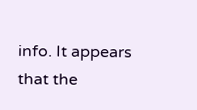info. It appears that the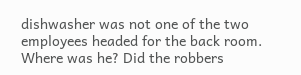dishwasher was not one of the two employees headed for the back room. Where was he? Did the robbers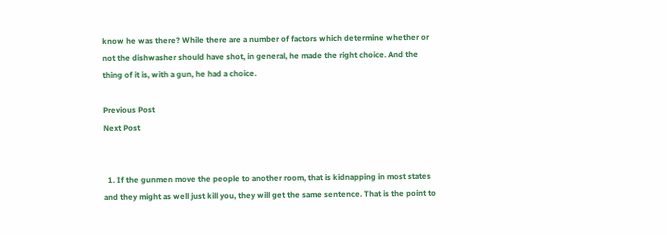know he was there? While there are a number of factors which determine whether or not the dishwasher should have shot, in general, he made the right choice. And the thing of it is, with a gun, he had a choice.

Previous Post
Next Post


  1. If the gunmen move the people to another room, that is kidnapping in most states and they might as well just kill you, they will get the same sentence. That is the point to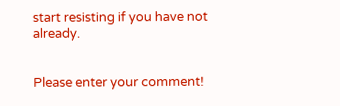start resisting if you have not already.


Please enter your comment!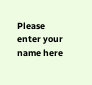Please enter your name here